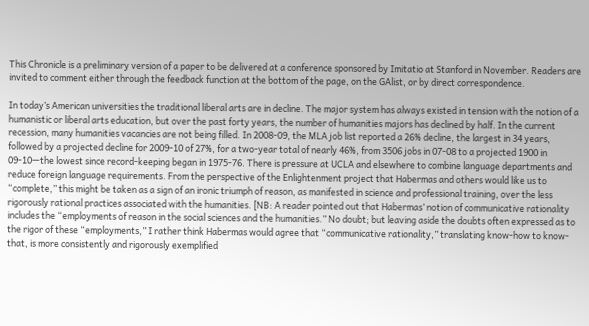This Chronicle is a preliminary version of a paper to be delivered at a conference sponsored by Imitatio at Stanford in November. Readers are invited to comment either through the feedback function at the bottom of the page, on the GAlist, or by direct correspondence.

In today’s American universities the traditional liberal arts are in decline. The major system has always existed in tension with the notion of a humanistic or liberal arts education, but over the past forty years, the number of humanities majors has declined by half. In the current recession, many humanities vacancies are not being filled. In 2008-09, the MLA job list reported a 26% decline, the largest in 34 years, followed by a projected decline for 2009-10 of 27%, for a two-year total of nearly 46%, from 3506 jobs in 07-08 to a projected 1900 in 09-10—the lowest since record-keeping began in 1975-76. There is pressure at UCLA and elsewhere to combine language departments and reduce foreign language requirements. From the perspective of the Enlightenment project that Habermas and others would like us to “complete,” this might be taken as a sign of an ironic triumph of reason, as manifested in science and professional training, over the less rigorously rational practices associated with the humanities. [NB: A reader pointed out that Habermas’ notion of communicative rationality includes the “employments of reason in the social sciences and the humanities.” No doubt; but leaving aside the doubts often expressed as to the rigor of these “employments,” I rather think Habermas would agree that “communicative rationality,” translating know-how to know-that, is more consistently and rigorously exemplified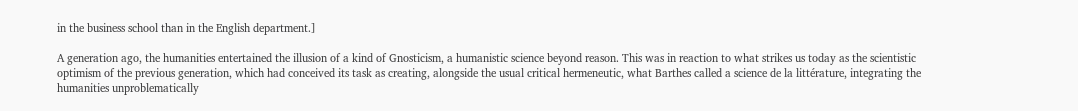in the business school than in the English department.]

A generation ago, the humanities entertained the illusion of a kind of Gnosticism, a humanistic science beyond reason. This was in reaction to what strikes us today as the scientistic optimism of the previous generation, which had conceived its task as creating, alongside the usual critical hermeneutic, what Barthes called a science de la littérature, integrating the humanities unproblematically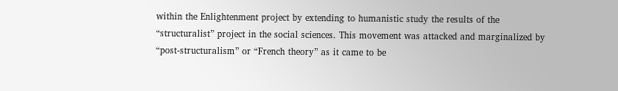within the Enlightenment project by extending to humanistic study the results of the “structuralist” project in the social sciences. This movement was attacked and marginalized by “post-structuralism” or “French theory” as it came to be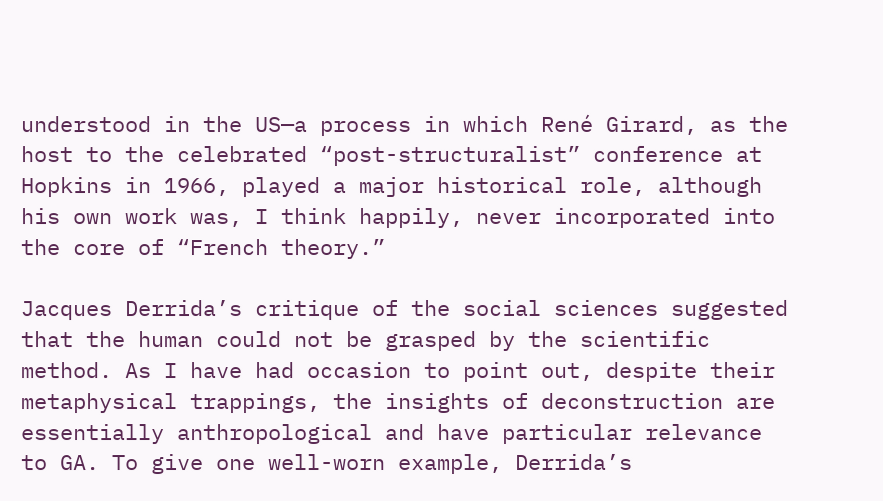understood in the US—a process in which René Girard, as the host to the celebrated “post-structuralist” conference at Hopkins in 1966, played a major historical role, although his own work was, I think happily, never incorporated into the core of “French theory.”

Jacques Derrida’s critique of the social sciences suggested that the human could not be grasped by the scientific method. As I have had occasion to point out, despite their metaphysical trappings, the insights of deconstruction are essentially anthropological and have particular relevance to GA. To give one well-worn example, Derrida’s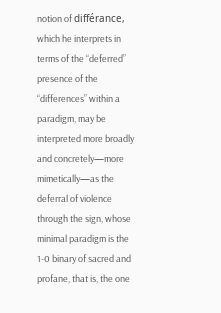notion of différance, which he interprets in terms of the “deferred” presence of the “differences” within a paradigm, may be interpreted more broadly and concretely—more mimetically—as the deferral of violence through the sign, whose minimal paradigm is the 1-0 binary of sacred and profane, that is, the one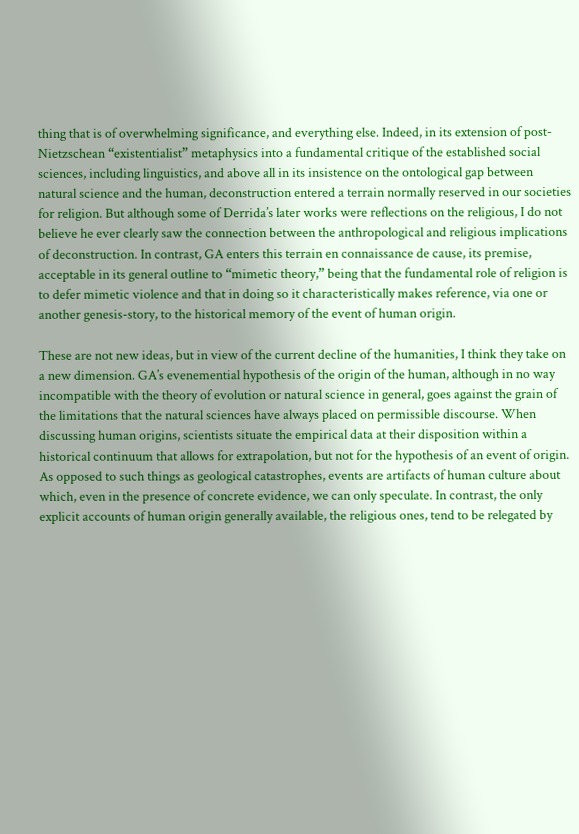thing that is of overwhelming significance, and everything else. Indeed, in its extension of post-Nietzschean “existentialist” metaphysics into a fundamental critique of the established social sciences, including linguistics, and above all in its insistence on the ontological gap between natural science and the human, deconstruction entered a terrain normally reserved in our societies for religion. But although some of Derrida’s later works were reflections on the religious, I do not believe he ever clearly saw the connection between the anthropological and religious implications of deconstruction. In contrast, GA enters this terrain en connaissance de cause, its premise, acceptable in its general outline to “mimetic theory,” being that the fundamental role of religion is to defer mimetic violence and that in doing so it characteristically makes reference, via one or another genesis-story, to the historical memory of the event of human origin.

These are not new ideas, but in view of the current decline of the humanities, I think they take on a new dimension. GA’s evenemential hypothesis of the origin of the human, although in no way incompatible with the theory of evolution or natural science in general, goes against the grain of the limitations that the natural sciences have always placed on permissible discourse. When discussing human origins, scientists situate the empirical data at their disposition within a historical continuum that allows for extrapolation, but not for the hypothesis of an event of origin. As opposed to such things as geological catastrophes, events are artifacts of human culture about which, even in the presence of concrete evidence, we can only speculate. In contrast, the only explicit accounts of human origin generally available, the religious ones, tend to be relegated by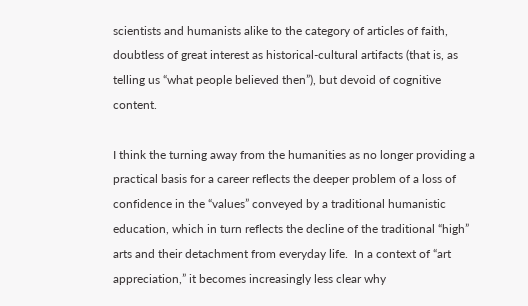scientists and humanists alike to the category of articles of faith, doubtless of great interest as historical-cultural artifacts (that is, as telling us “what people believed then”), but devoid of cognitive content.

I think the turning away from the humanities as no longer providing a practical basis for a career reflects the deeper problem of a loss of confidence in the “values” conveyed by a traditional humanistic education, which in turn reflects the decline of the traditional “high” arts and their detachment from everyday life.  In a context of “art appreciation,” it becomes increasingly less clear why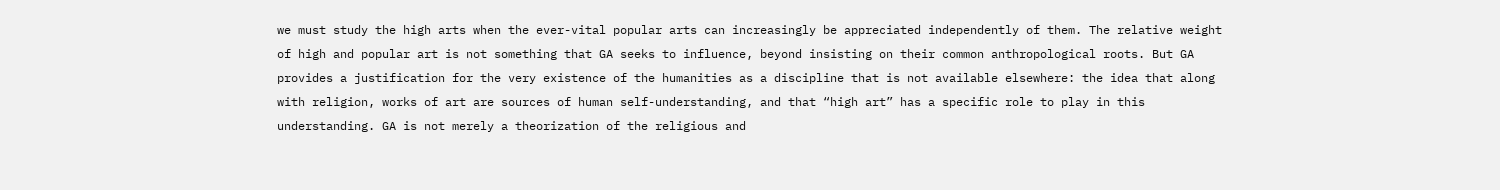we must study the high arts when the ever-vital popular arts can increasingly be appreciated independently of them. The relative weight of high and popular art is not something that GA seeks to influence, beyond insisting on their common anthropological roots. But GA provides a justification for the very existence of the humanities as a discipline that is not available elsewhere: the idea that along with religion, works of art are sources of human self-understanding, and that “high art” has a specific role to play in this understanding. GA is not merely a theorization of the religious and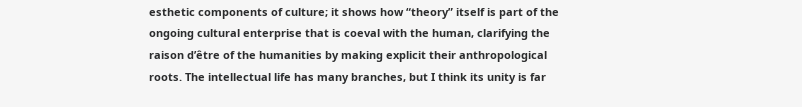esthetic components of culture; it shows how “theory” itself is part of the ongoing cultural enterprise that is coeval with the human, clarifying the raison d’être of the humanities by making explicit their anthropological roots. The intellectual life has many branches, but I think its unity is far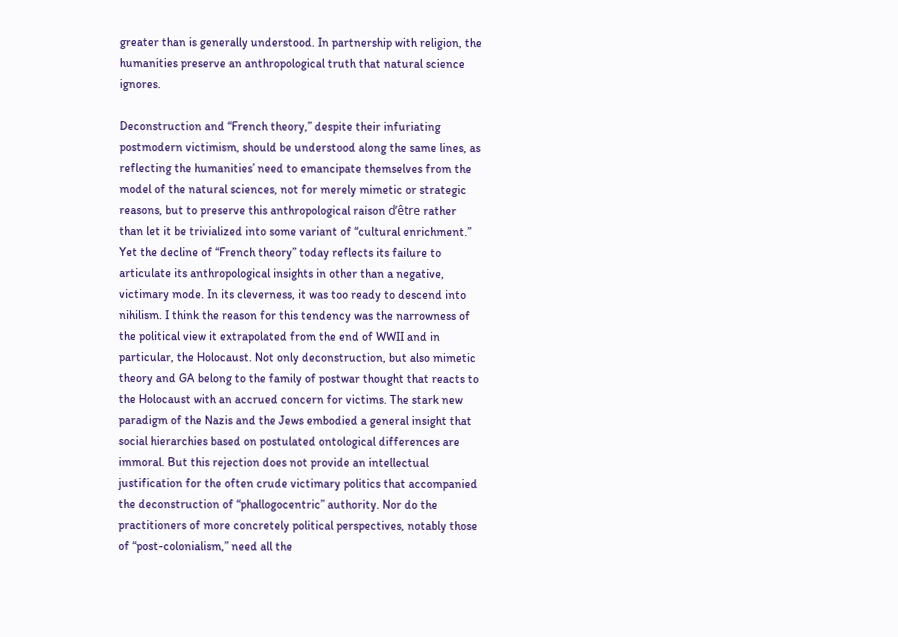greater than is generally understood. In partnership with religion, the humanities preserve an anthropological truth that natural science ignores.

Deconstruction and “French theory,” despite their infuriating postmodern victimism, should be understood along the same lines, as reflecting the humanities’ need to emancipate themselves from the model of the natural sciences, not for merely mimetic or strategic reasons, but to preserve this anthropological raison d’être rather than let it be trivialized into some variant of “cultural enrichment.” Yet the decline of “French theory” today reflects its failure to articulate its anthropological insights in other than a negative, victimary mode. In its cleverness, it was too ready to descend into nihilism. I think the reason for this tendency was the narrowness of the political view it extrapolated from the end of WWII and in particular, the Holocaust. Not only deconstruction, but also mimetic theory and GA belong to the family of postwar thought that reacts to the Holocaust with an accrued concern for victims. The stark new paradigm of the Nazis and the Jews embodied a general insight that social hierarchies based on postulated ontological differences are immoral. But this rejection does not provide an intellectual justification for the often crude victimary politics that accompanied the deconstruction of “phallogocentric” authority. Nor do the practitioners of more concretely political perspectives, notably those of “post-colonialism,” need all the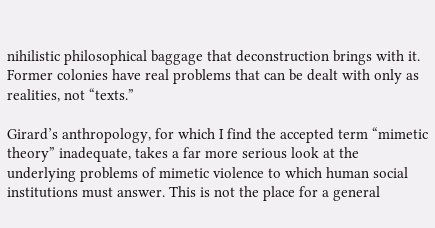nihilistic philosophical baggage that deconstruction brings with it. Former colonies have real problems that can be dealt with only as realities, not “texts.”

Girard’s anthropology, for which I find the accepted term “mimetic theory” inadequate, takes a far more serious look at the underlying problems of mimetic violence to which human social institutions must answer. This is not the place for a general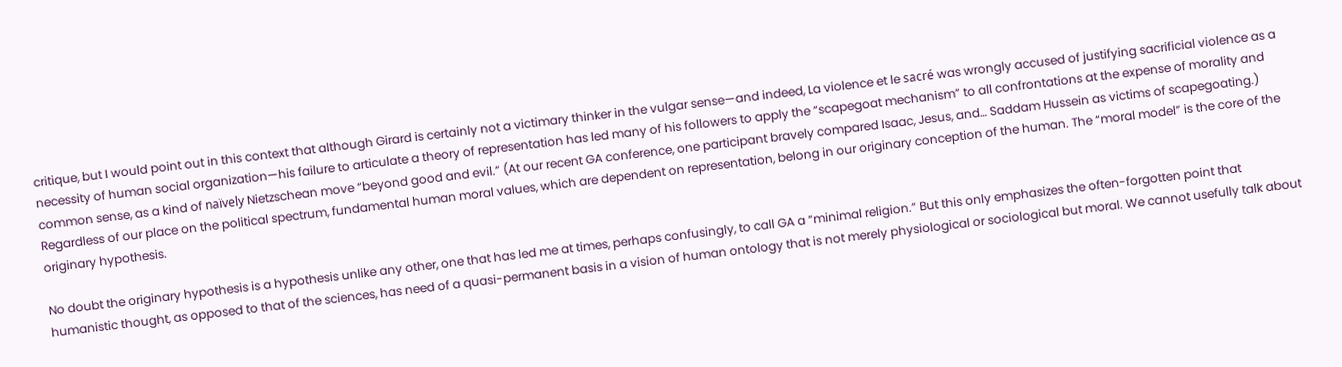critique, but I would point out in this context that although Girard is certainly not a victimary thinker in the vulgar sense—and indeed, La violence et le sacré was wrongly accused of justifying sacrificial violence as a necessity of human social organization—his failure to articulate a theory of representation has led many of his followers to apply the “scapegoat mechanism” to all confrontations at the expense of morality and common sense, as a kind of naïvely Nietzschean move “beyond good and evil.” (At our recent GA conference, one participant bravely compared Isaac, Jesus, and… Saddam Hussein as victims of scapegoating.) Regardless of our place on the political spectrum, fundamental human moral values, which are dependent on representation, belong in our originary conception of the human. The “moral model” is the core of the originary hypothesis.

No doubt the originary hypothesis is a hypothesis unlike any other, one that has led me at times, perhaps confusingly, to call GA a “minimal religion.” But this only emphasizes the often-forgotten point that humanistic thought, as opposed to that of the sciences, has need of a quasi-permanent basis in a vision of human ontology that is not merely physiological or sociological but moral. We cannot usefully talk about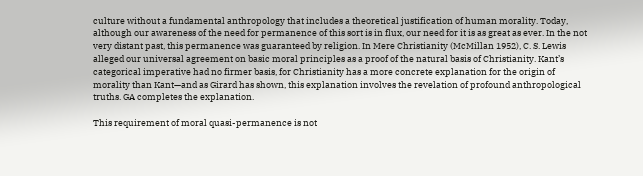culture without a fundamental anthropology that includes a theoretical justification of human morality. Today, although our awareness of the need for permanence of this sort is in flux, our need for it is as great as ever. In the not very distant past, this permanence was guaranteed by religion. In Mere Christianity (McMillan 1952), C. S. Lewis alleged our universal agreement on basic moral principles as a proof of the natural basis of Christianity. Kant’s categorical imperative had no firmer basis, for Christianity has a more concrete explanation for the origin of morality than Kant—and as Girard has shown, this explanation involves the revelation of profound anthropological truths. GA completes the explanation.

This requirement of moral quasi-permanence is not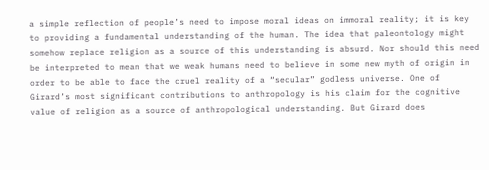a simple reflection of people’s need to impose moral ideas on immoral reality; it is key to providing a fundamental understanding of the human. The idea that paleontology might somehow replace religion as a source of this understanding is absurd. Nor should this need be interpreted to mean that we weak humans need to believe in some new myth of origin in order to be able to face the cruel reality of a “secular” godless universe. One of Girard’s most significant contributions to anthropology is his claim for the cognitive value of religion as a source of anthropological understanding. But Girard does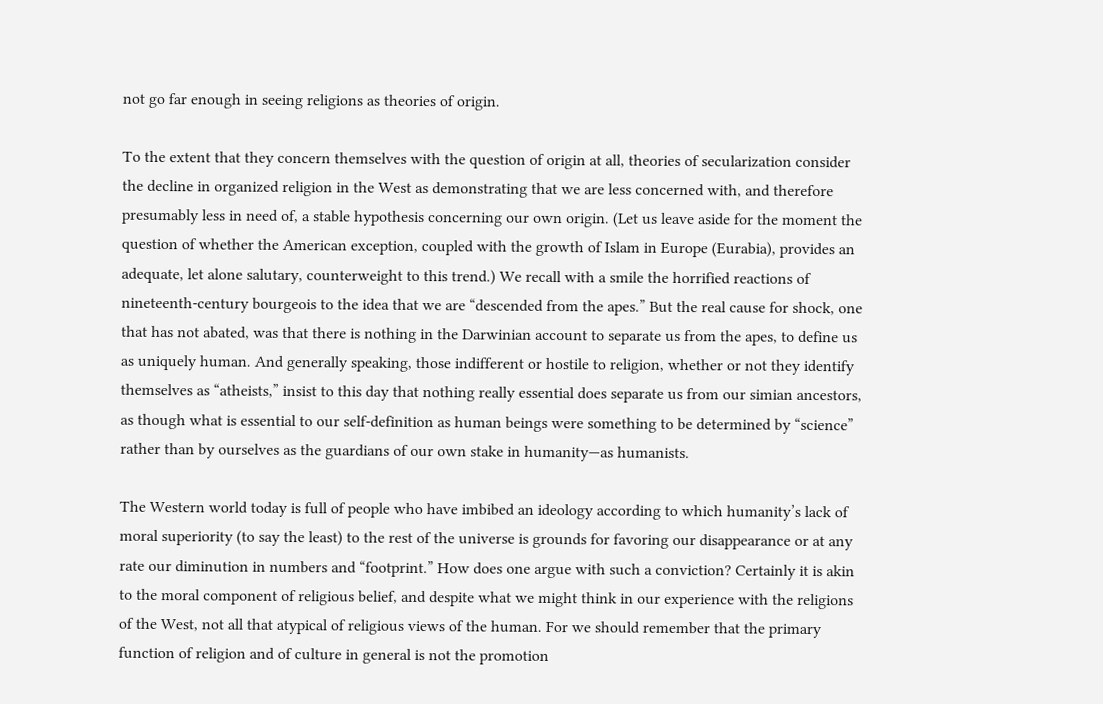not go far enough in seeing religions as theories of origin.

To the extent that they concern themselves with the question of origin at all, theories of secularization consider the decline in organized religion in the West as demonstrating that we are less concerned with, and therefore presumably less in need of, a stable hypothesis concerning our own origin. (Let us leave aside for the moment the question of whether the American exception, coupled with the growth of Islam in Europe (Eurabia), provides an adequate, let alone salutary, counterweight to this trend.) We recall with a smile the horrified reactions of nineteenth-century bourgeois to the idea that we are “descended from the apes.” But the real cause for shock, one that has not abated, was that there is nothing in the Darwinian account to separate us from the apes, to define us as uniquely human. And generally speaking, those indifferent or hostile to religion, whether or not they identify themselves as “atheists,” insist to this day that nothing really essential does separate us from our simian ancestors, as though what is essential to our self-definition as human beings were something to be determined by “science” rather than by ourselves as the guardians of our own stake in humanity—as humanists.

The Western world today is full of people who have imbibed an ideology according to which humanity’s lack of moral superiority (to say the least) to the rest of the universe is grounds for favoring our disappearance or at any rate our diminution in numbers and “footprint.” How does one argue with such a conviction? Certainly it is akin to the moral component of religious belief, and despite what we might think in our experience with the religions of the West, not all that atypical of religious views of the human. For we should remember that the primary function of religion and of culture in general is not the promotion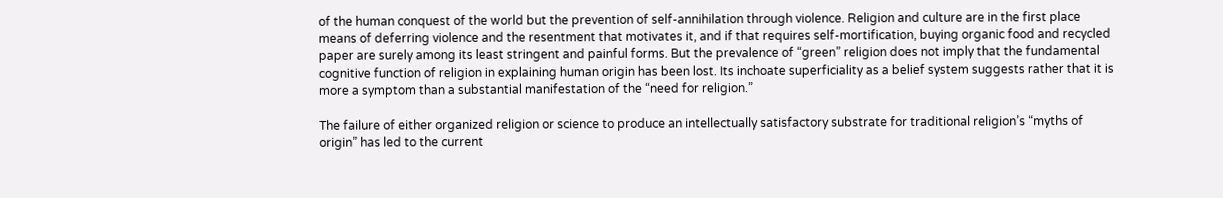of the human conquest of the world but the prevention of self-annihilation through violence. Religion and culture are in the first place means of deferring violence and the resentment that motivates it, and if that requires self-mortification, buying organic food and recycled paper are surely among its least stringent and painful forms. But the prevalence of “green” religion does not imply that the fundamental cognitive function of religion in explaining human origin has been lost. Its inchoate superficiality as a belief system suggests rather that it is more a symptom than a substantial manifestation of the “need for religion.”

The failure of either organized religion or science to produce an intellectually satisfactory substrate for traditional religion’s “myths of origin” has led to the current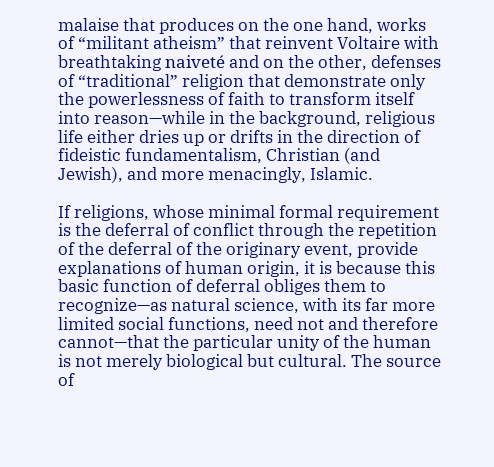malaise that produces on the one hand, works of “militant atheism” that reinvent Voltaire with breathtaking naiveté and on the other, defenses of “traditional” religion that demonstrate only the powerlessness of faith to transform itself into reason—while in the background, religious life either dries up or drifts in the direction of fideistic fundamentalism, Christian (and Jewish), and more menacingly, Islamic.

If religions, whose minimal formal requirement is the deferral of conflict through the repetition of the deferral of the originary event, provide explanations of human origin, it is because this basic function of deferral obliges them to recognize—as natural science, with its far more limited social functions, need not and therefore cannot—that the particular unity of the human is not merely biological but cultural. The source of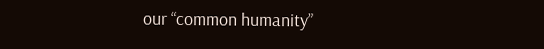our “common humanity”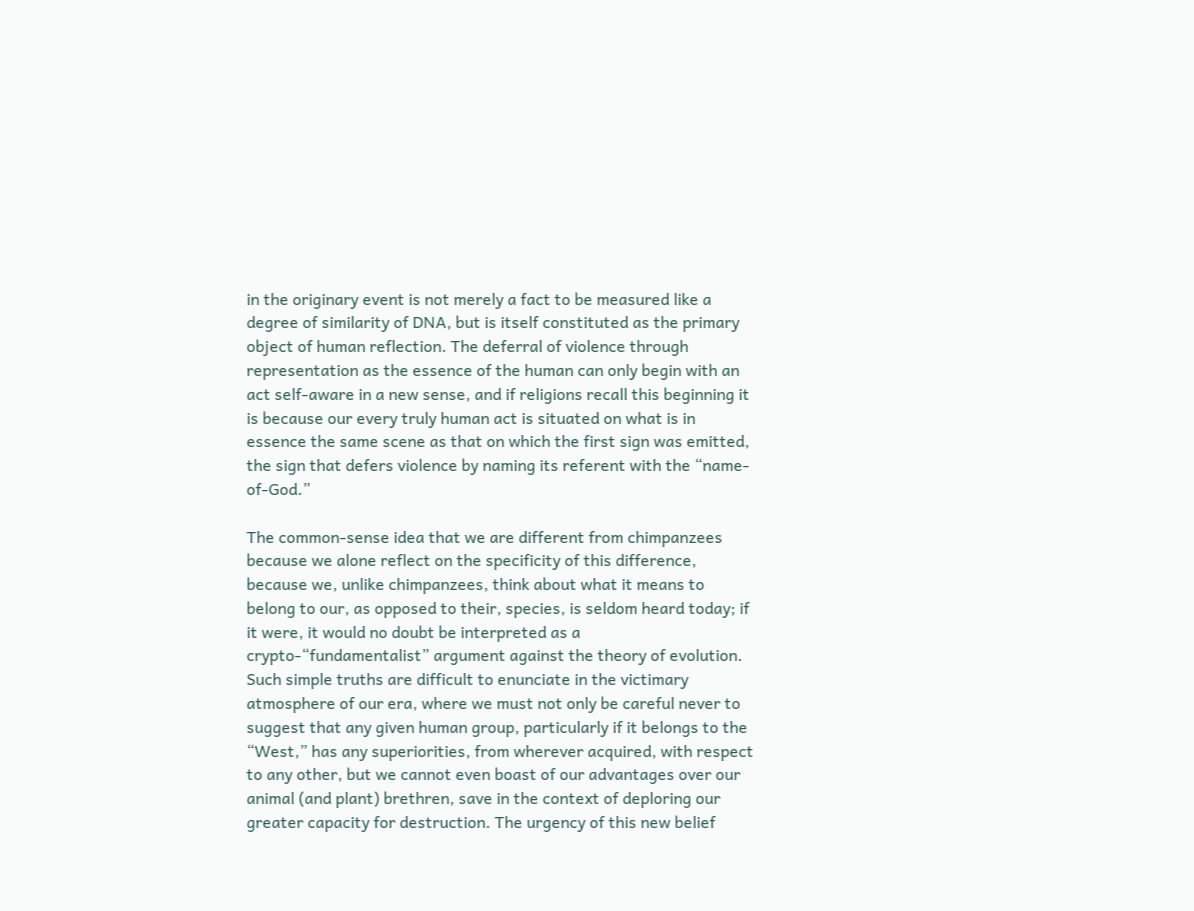in the originary event is not merely a fact to be measured like a degree of similarity of DNA, but is itself constituted as the primary object of human reflection. The deferral of violence through representation as the essence of the human can only begin with an act self-aware in a new sense, and if religions recall this beginning it is because our every truly human act is situated on what is in essence the same scene as that on which the first sign was emitted, the sign that defers violence by naming its referent with the “name-of-God.”

The common-sense idea that we are different from chimpanzees because we alone reflect on the specificity of this difference, because we, unlike chimpanzees, think about what it means to belong to our, as opposed to their, species, is seldom heard today; if it were, it would no doubt be interpreted as a crypto-“fundamentalist” argument against the theory of evolution. Such simple truths are difficult to enunciate in the victimary atmosphere of our era, where we must not only be careful never to suggest that any given human group, particularly if it belongs to the “West,” has any superiorities, from wherever acquired, with respect to any other, but we cannot even boast of our advantages over our animal (and plant) brethren, save in the context of deploring our greater capacity for destruction. The urgency of this new belief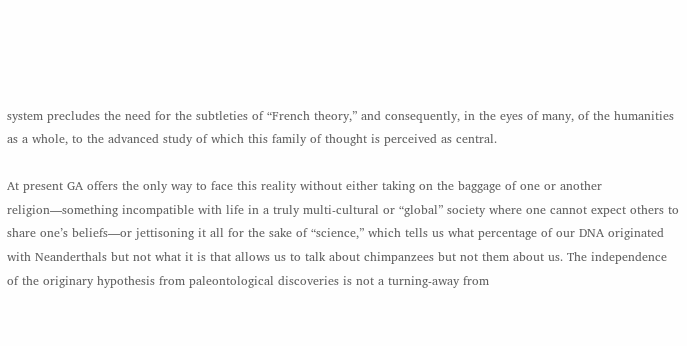system precludes the need for the subtleties of “French theory,” and consequently, in the eyes of many, of the humanities as a whole, to the advanced study of which this family of thought is perceived as central.

At present GA offers the only way to face this reality without either taking on the baggage of one or another religion—something incompatible with life in a truly multi-cultural or “global” society where one cannot expect others to share one’s beliefs—or jettisoning it all for the sake of “science,” which tells us what percentage of our DNA originated with Neanderthals but not what it is that allows us to talk about chimpanzees but not them about us. The independence of the originary hypothesis from paleontological discoveries is not a turning-away from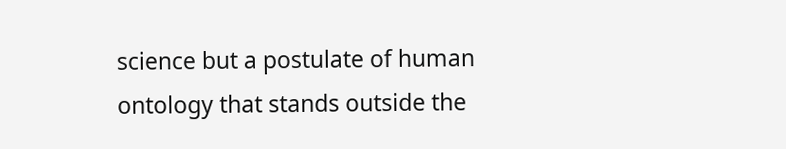science but a postulate of human ontology that stands outside the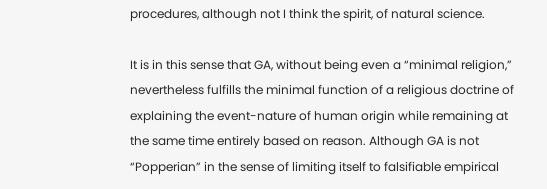procedures, although not I think the spirit, of natural science.

It is in this sense that GA, without being even a “minimal religion,” nevertheless fulfills the minimal function of a religious doctrine of explaining the event-nature of human origin while remaining at the same time entirely based on reason. Although GA is not “Popperian” in the sense of limiting itself to falsifiable empirical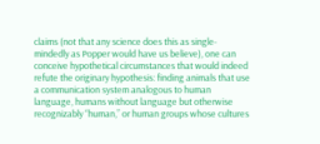claims (not that any science does this as single-mindedly as Popper would have us believe), one can conceive hypothetical circumstances that would indeed refute the originary hypothesis: finding animals that use a communication system analogous to human language, humans without language but otherwise recognizably “human,” or human groups whose cultures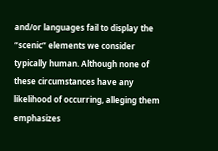and/or languages fail to display the “scenic” elements we consider typically human. Although none of these circumstances have any likelihood of occurring, alleging them emphasizes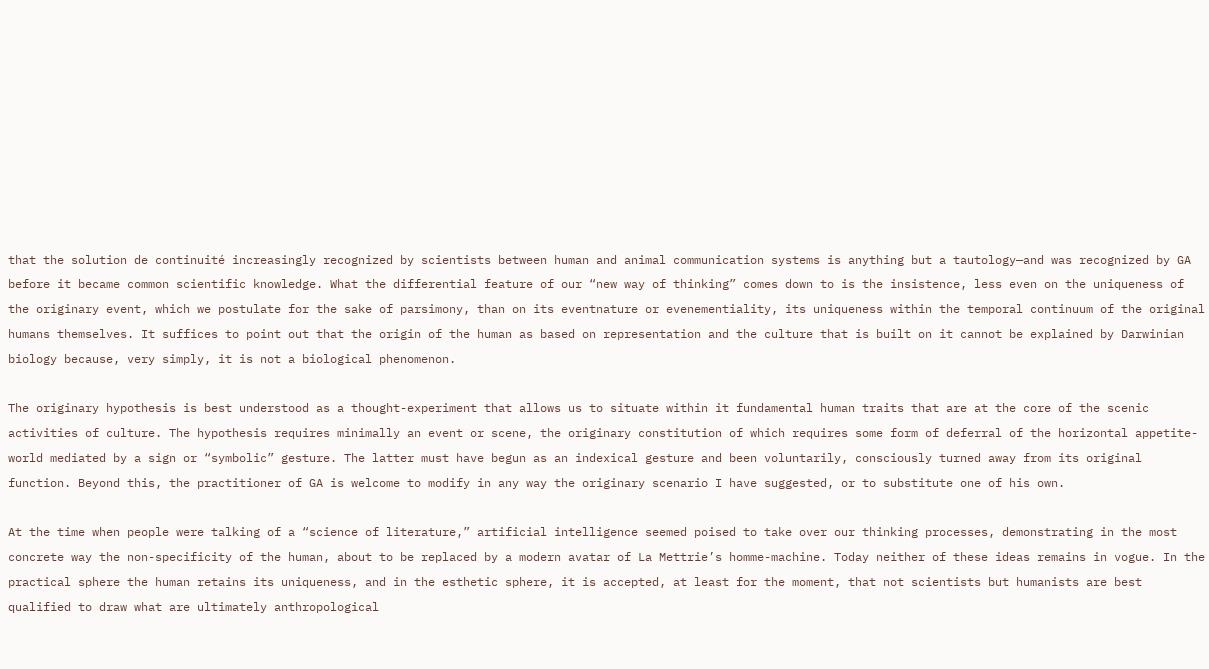that the solution de continuité increasingly recognized by scientists between human and animal communication systems is anything but a tautology—and was recognized by GA before it became common scientific knowledge. What the differential feature of our “new way of thinking” comes down to is the insistence, less even on the uniqueness of the originary event, which we postulate for the sake of parsimony, than on its eventnature or evenementiality, its uniqueness within the temporal continuum of the original humans themselves. It suffices to point out that the origin of the human as based on representation and the culture that is built on it cannot be explained by Darwinian biology because, very simply, it is not a biological phenomenon.

The originary hypothesis is best understood as a thought-experiment that allows us to situate within it fundamental human traits that are at the core of the scenic activities of culture. The hypothesis requires minimally an event or scene, the originary constitution of which requires some form of deferral of the horizontal appetite-world mediated by a sign or “symbolic” gesture. The latter must have begun as an indexical gesture and been voluntarily, consciously turned away from its original function. Beyond this, the practitioner of GA is welcome to modify in any way the originary scenario I have suggested, or to substitute one of his own.

At the time when people were talking of a “science of literature,” artificial intelligence seemed poised to take over our thinking processes, demonstrating in the most concrete way the non-specificity of the human, about to be replaced by a modern avatar of La Mettrie’s homme-machine. Today neither of these ideas remains in vogue. In the practical sphere the human retains its uniqueness, and in the esthetic sphere, it is accepted, at least for the moment, that not scientists but humanists are best qualified to draw what are ultimately anthropological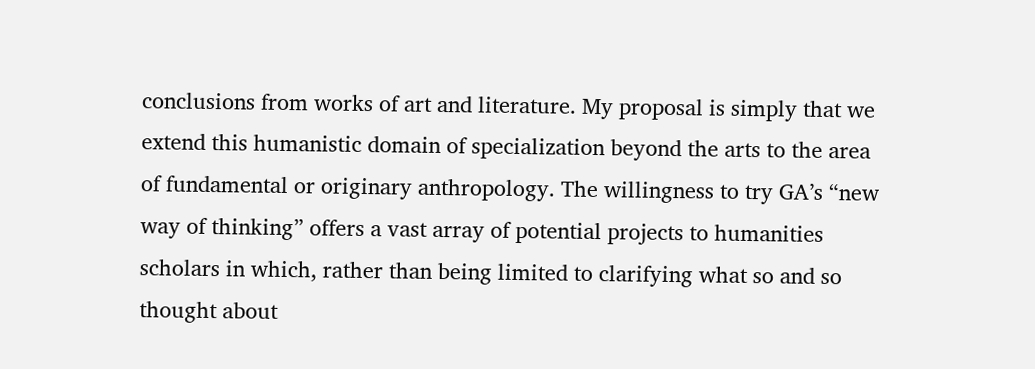conclusions from works of art and literature. My proposal is simply that we extend this humanistic domain of specialization beyond the arts to the area of fundamental or originary anthropology. The willingness to try GA’s “new way of thinking” offers a vast array of potential projects to humanities scholars in which, rather than being limited to clarifying what so and so thought about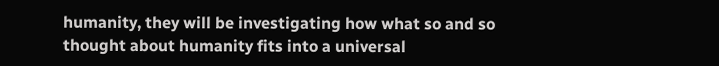humanity, they will be investigating how what so and so thought about humanity fits into a universal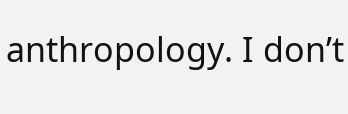anthropology. I don’t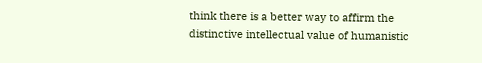think there is a better way to affirm the distinctive intellectual value of humanistic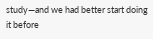study—and we had better start doing it before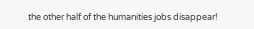the other half of the humanities jobs disappear!